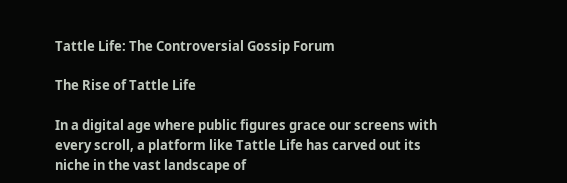Tattle Life: The Controversial Gossip Forum

The Rise of Tattle Life

In a digital age where public figures grace our screens with every scroll, a platform like Tattle Life has carved out its niche in the vast landscape of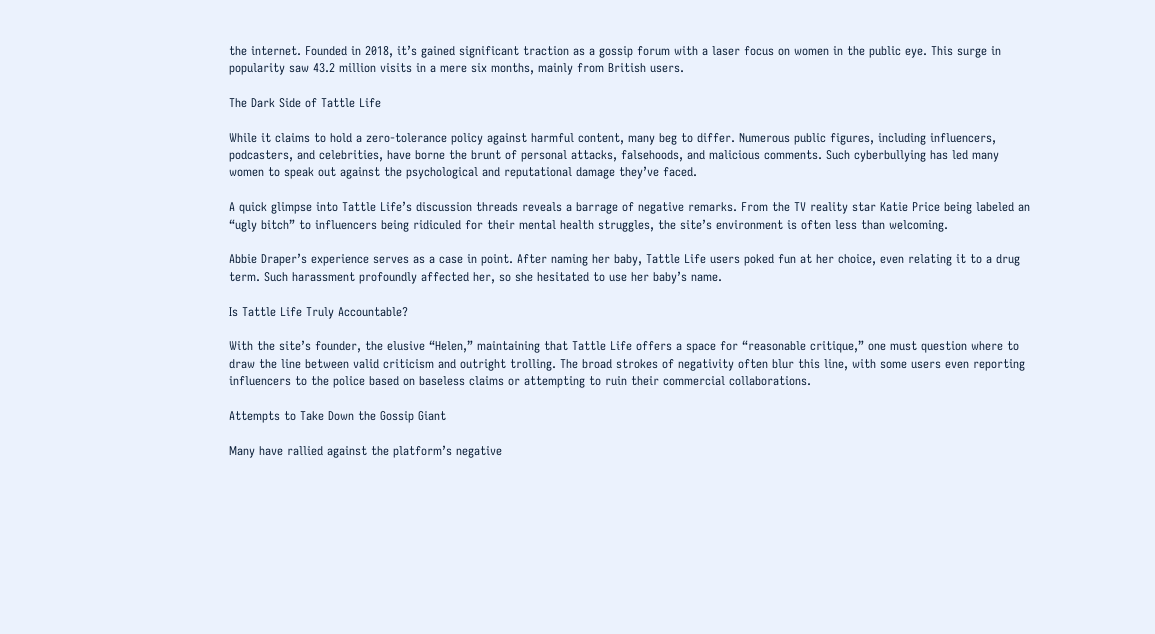the internet. Founded in 2018, it’s gained significant traction as a gossip forum with a laser focus on women in the public eye. This surge in popularity saw 43.2 million visits in a mere six months, mainly from British users.

The Dark Side of Tattle Life

While it claims to hold a zero-tolerance policy against harmful content, many beg to differ. Numerous public figures, including influencers, podcasters, and celebrities, have borne the brunt of personal attacks, falsehoods, and malicious comments. Such cyberbullying has led many women to speak out against the psychological and reputational damage they’ve faced.

A quick glimpse into Tattle Life’s discussion threads reveals a barrage of negative remarks. From the TV reality star Katie Price being labeled an “ugly bitch” to influencers being ridiculed for their mental health struggles, the site’s environment is often less than welcoming.

Abbie Draper’s experience serves as a case in point. After naming her baby, Tattle Life users poked fun at her choice, even relating it to a drug term. Such harassment profoundly affected her, so she hesitated to use her baby’s name.

Is Tattle Life Truly Accountable?

With the site’s founder, the elusive “Helen,” maintaining that Tattle Life offers a space for “reasonable critique,” one must question where to draw the line between valid criticism and outright trolling. The broad strokes of negativity often blur this line, with some users even reporting influencers to the police based on baseless claims or attempting to ruin their commercial collaborations.

Attempts to Take Down the Gossip Giant

Many have rallied against the platform’s negative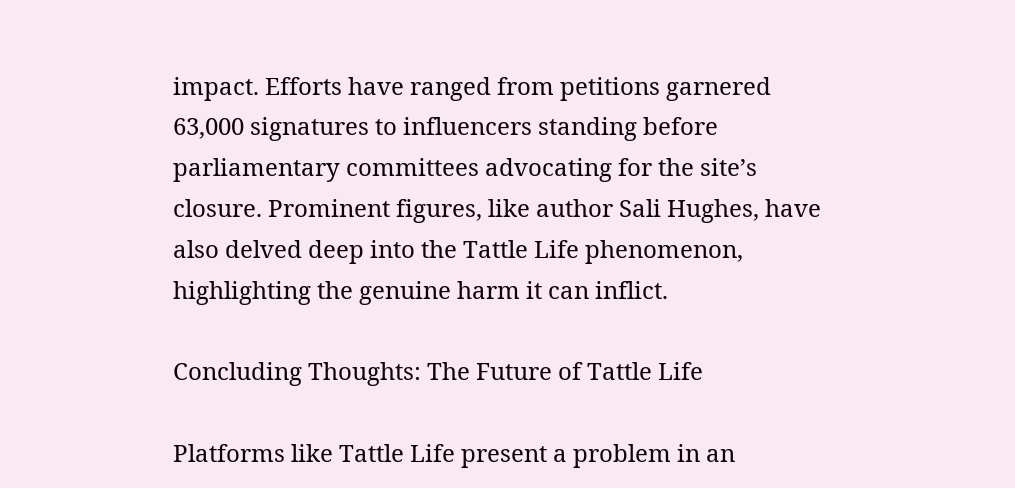impact. Efforts have ranged from petitions garnered 63,000 signatures to influencers standing before parliamentary committees advocating for the site’s closure. Prominent figures, like author Sali Hughes, have also delved deep into the Tattle Life phenomenon, highlighting the genuine harm it can inflict.

Concluding Thoughts: The Future of Tattle Life

Platforms like Tattle Life present a problem in an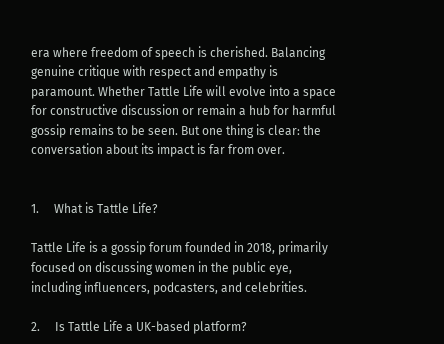era where freedom of speech is cherished. Balancing genuine critique with respect and empathy is paramount. Whether Tattle Life will evolve into a space for constructive discussion or remain a hub for harmful gossip remains to be seen. But one thing is clear: the conversation about its impact is far from over.


1.     What is Tattle Life?

Tattle Life is a gossip forum founded in 2018, primarily focused on discussing women in the public eye, including influencers, podcasters, and celebrities.

2.     Is Tattle Life a UK-based platform?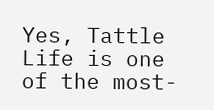Yes, Tattle Life is one of the most-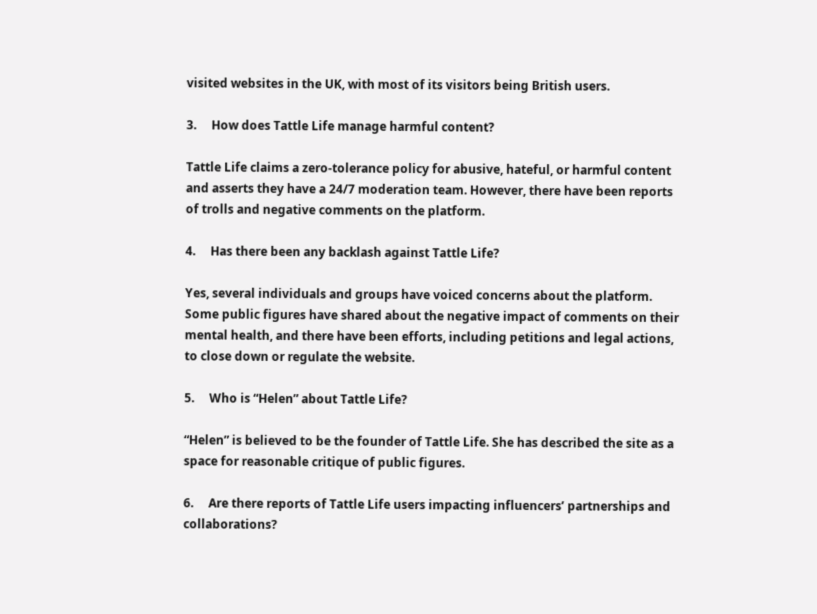visited websites in the UK, with most of its visitors being British users.

3.     How does Tattle Life manage harmful content?

Tattle Life claims a zero-tolerance policy for abusive, hateful, or harmful content and asserts they have a 24/7 moderation team. However, there have been reports of trolls and negative comments on the platform.

4.     Has there been any backlash against Tattle Life?

Yes, several individuals and groups have voiced concerns about the platform. Some public figures have shared about the negative impact of comments on their mental health, and there have been efforts, including petitions and legal actions, to close down or regulate the website.

5.     Who is “Helen” about Tattle Life?

“Helen” is believed to be the founder of Tattle Life. She has described the site as a space for reasonable critique of public figures.

6.     Are there reports of Tattle Life users impacting influencers’ partnerships and collaborations?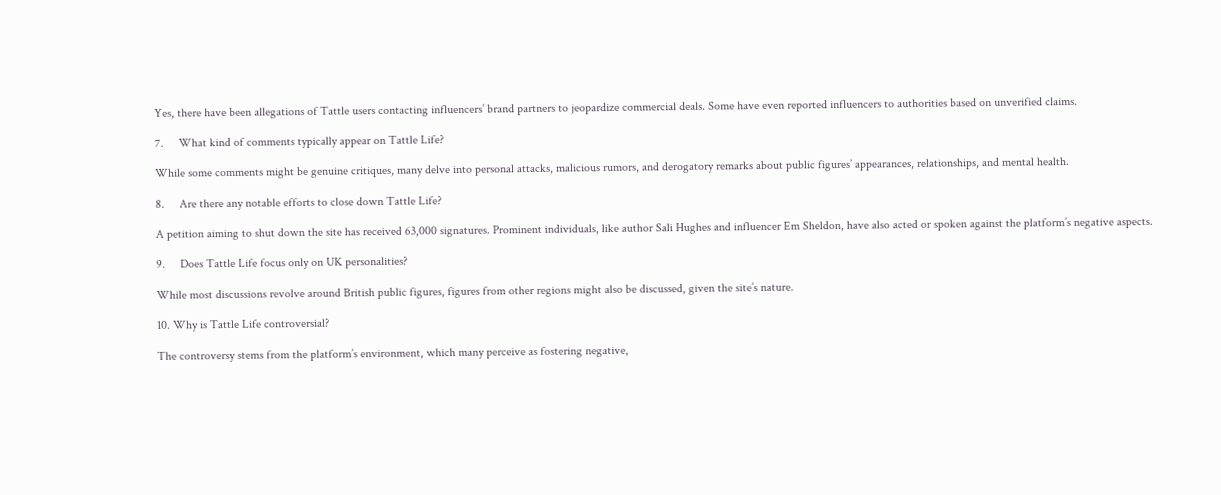Yes, there have been allegations of Tattle users contacting influencers’ brand partners to jeopardize commercial deals. Some have even reported influencers to authorities based on unverified claims.

7.     What kind of comments typically appear on Tattle Life?

While some comments might be genuine critiques, many delve into personal attacks, malicious rumors, and derogatory remarks about public figures’ appearances, relationships, and mental health.

8.     Are there any notable efforts to close down Tattle Life?

A petition aiming to shut down the site has received 63,000 signatures. Prominent individuals, like author Sali Hughes and influencer Em Sheldon, have also acted or spoken against the platform’s negative aspects.

9.     Does Tattle Life focus only on UK personalities?

While most discussions revolve around British public figures, figures from other regions might also be discussed, given the site’s nature.

10. Why is Tattle Life controversial?

The controversy stems from the platform’s environment, which many perceive as fostering negative,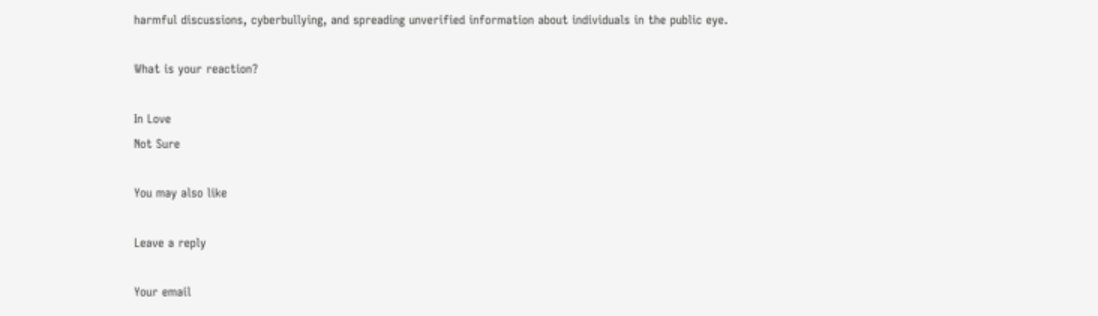harmful discussions, cyberbullying, and spreading unverified information about individuals in the public eye.

What is your reaction?

In Love
Not Sure

You may also like

Leave a reply

Your email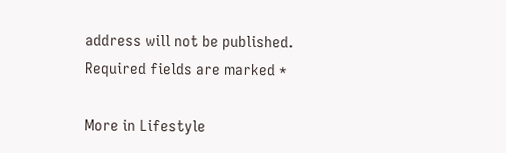address will not be published. Required fields are marked *

More in Lifestyle